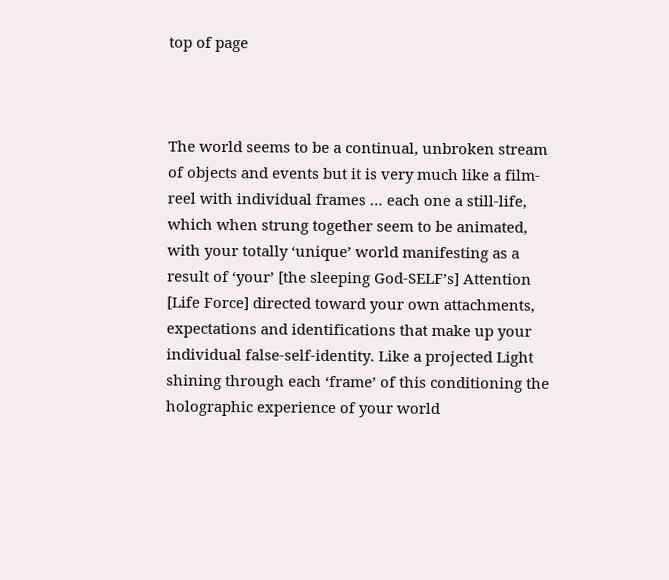top of page



The world seems to be a continual, unbroken stream of objects and events but it is very much like a film-reel with individual frames … each one a still-life, which when strung together seem to be animated, with your totally ‘unique’ world manifesting as a result of ‘your’ [the sleeping God-SELF’s] Attention [Life Force] directed toward your own attachments, expectations and identifications that make up your individual false-self-identity. Like a projected Light shining through each ‘frame’ of this conditioning the holographic experience of your world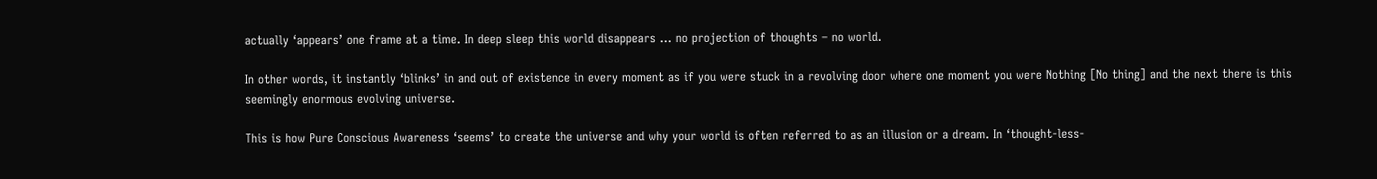actually ‘appears’ one frame at a time. In deep sleep this world disappears … no projection of thoughts – no world.

In other words, it instantly ‘blinks’ in and out of existence in every moment as if you were stuck in a revolving door where one moment you were Nothing [No thing] and the next there is this seemingly enormous evolving universe.

This is how Pure Conscious Awareness ‘seems’ to create the universe and why your world is often referred to as an illusion or a dream. In ‘thought-less-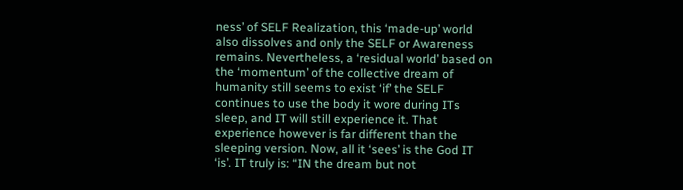ness’ of SELF Realization, this ‘made-up’ world also dissolves and only the SELF or Awareness remains. Nevertheless, a ‘residual world’ based on the ‘momentum’ of the collective dream of humanity still seems to exist ‘if’ the SELF continues to use the body it wore during ITs sleep, and IT will still experience it. That experience however is far different than the sleeping version. Now, all it ‘sees’ is the God IT ‘is’. IT truly is: “IN the dream but not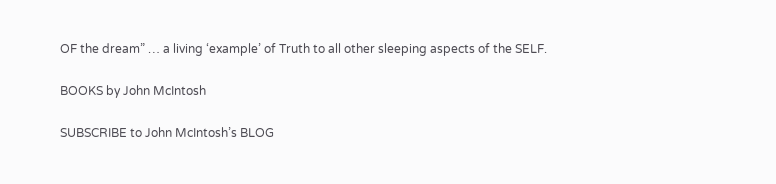OF the dream” … a living ‘example’ of Truth to all other sleeping aspects of the SELF.

BOOKS by John McIntosh

SUBSCRIBE to John McIntosh’s BLOG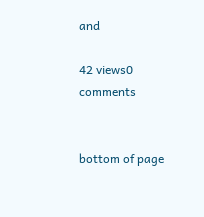and

42 views0 comments


bottom of page